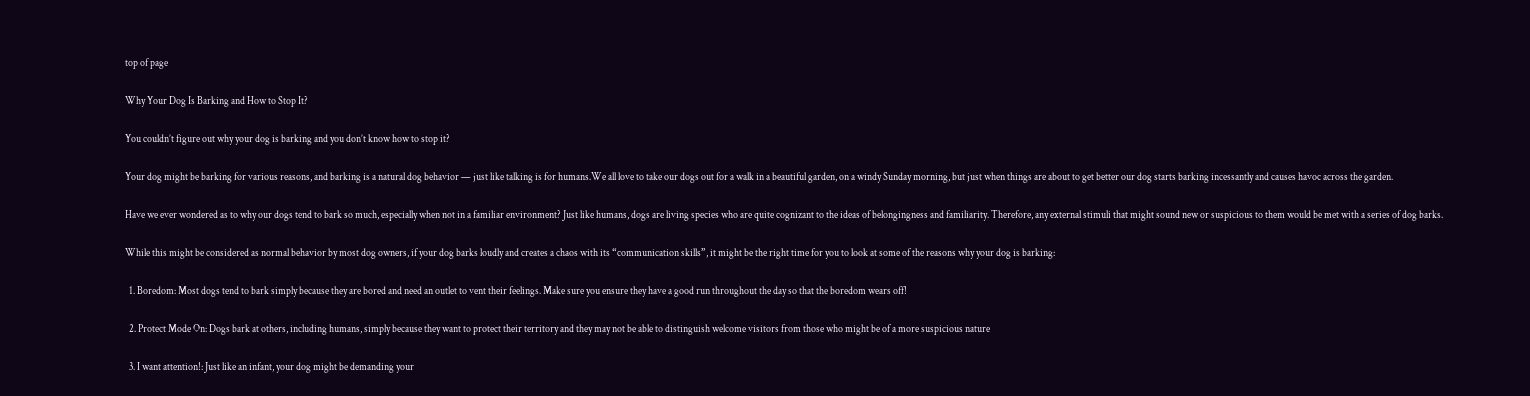top of page

Why Your Dog Is Barking and How to Stop It?

You couldn’t figure out why your dog is barking and you don’t know how to stop it?

Your dog might be barking for various reasons, and barking is a natural dog behavior — just like talking is for humans.We all love to take our dogs out for a walk in a beautiful garden, on a windy Sunday morning, but just when things are about to get better our dog starts barking incessantly and causes havoc across the garden.

Have we ever wondered as to why our dogs tend to bark so much, especially when not in a familiar environment? Just like humans, dogs are living species who are quite cognizant to the ideas of belongingness and familiarity. Therefore, any external stimuli that might sound new or suspicious to them would be met with a series of dog barks.

While this might be considered as normal behavior by most dog owners, if your dog barks loudly and creates a chaos with its “communication skills”, it might be the right time for you to look at some of the reasons why your dog is barking:

  1. Boredom: Most dogs tend to bark simply because they are bored and need an outlet to vent their feelings. Make sure you ensure they have a good run throughout the day so that the boredom wears off!

  2. Protect Mode On: Dogs bark at others, including humans, simply because they want to protect their territory and they may not be able to distinguish welcome visitors from those who might be of a more suspicious nature

  3. I want attention!: Just like an infant, your dog might be demanding your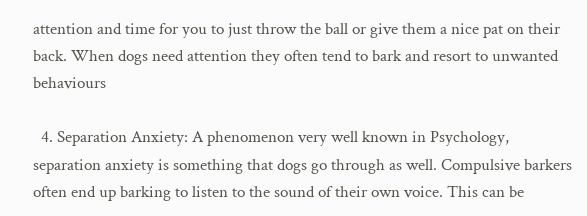attention and time for you to just throw the ball or give them a nice pat on their back. When dogs need attention they often tend to bark and resort to unwanted behaviours

  4. Separation Anxiety: A phenomenon very well known in Psychology, separation anxiety is something that dogs go through as well. Compulsive barkers often end up barking to listen to the sound of their own voice. This can be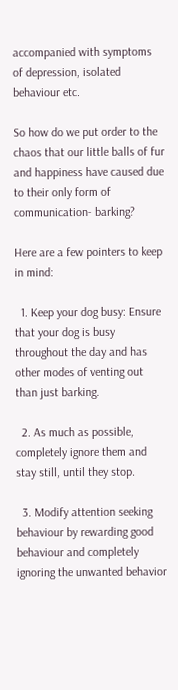accompanied with symptoms of depression, isolated behaviour etc.

So how do we put order to the chaos that our little balls of fur and happiness have caused due to their only form of communication- barking?

Here are a few pointers to keep in mind:

  1. Keep your dog busy: Ensure that your dog is busy throughout the day and has other modes of venting out than just barking.

  2. As much as possible, completely ignore them and stay still, until they stop.

  3. Modify attention seeking behaviour by rewarding good behaviour and completely ignoring the unwanted behavior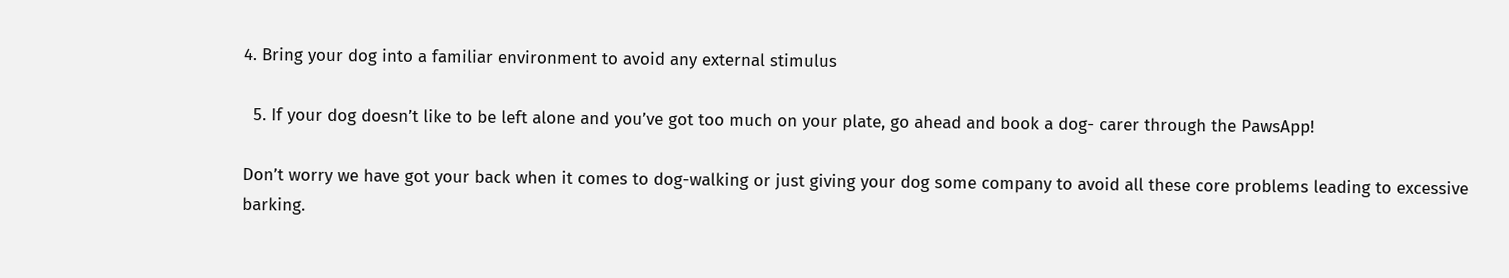4. Bring your dog into a familiar environment to avoid any external stimulus

  5. If your dog doesn’t like to be left alone and you’ve got too much on your plate, go ahead and book a dog- carer through the PawsApp!

Don’t worry we have got your back when it comes to dog-walking or just giving your dog some company to avoid all these core problems leading to excessive barking.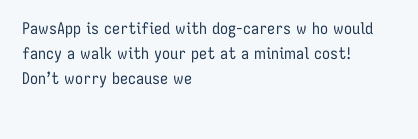PawsApp is certified with dog-carers w ho would fancy a walk with your pet at a minimal cost! Don’t worry because we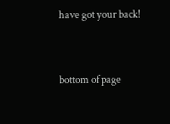have got your back!


bottom of page